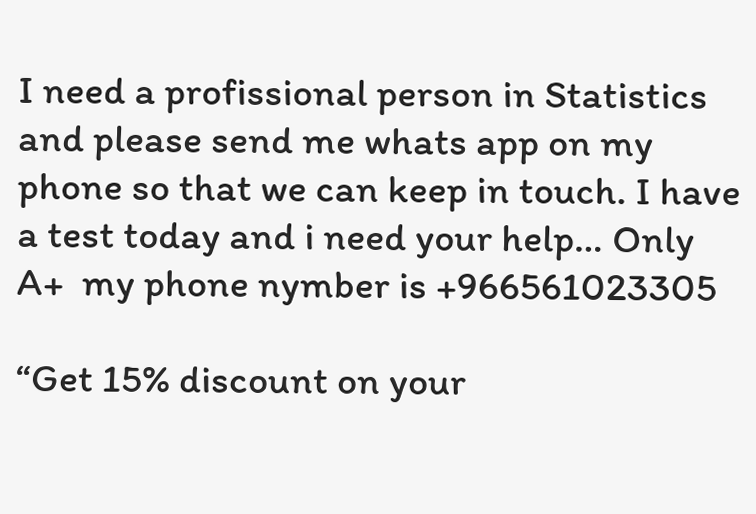I need a profissional person in Statistics and please send me whats app on my phone so that we can keep in touch. I have a test today and i need your help… Only A+  my phone nymber is +966561023305

“Get 15% discount on your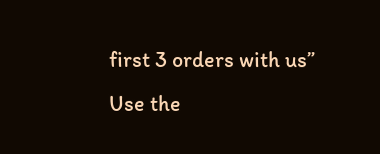first 3 orders with us”
Use the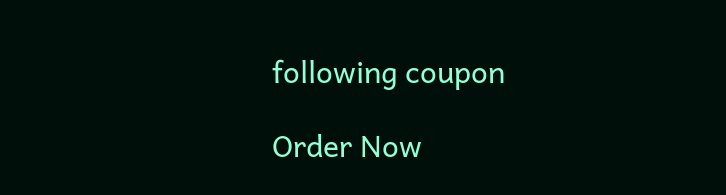following coupon

Order Now